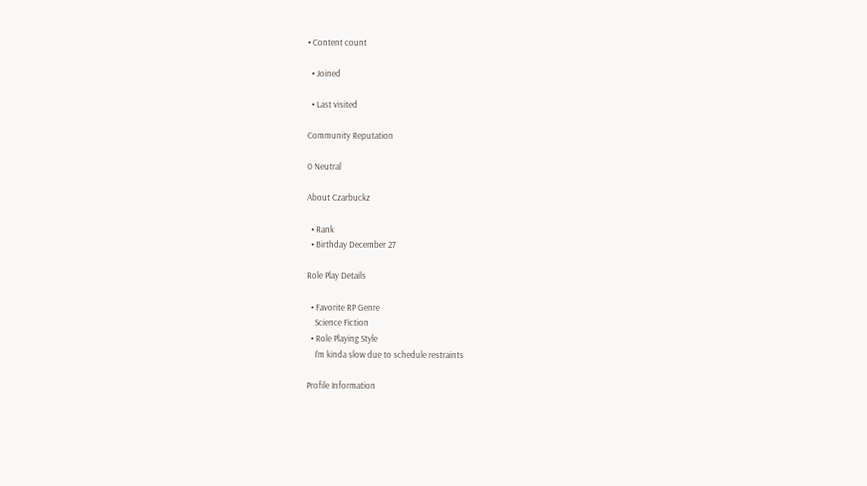• Content count

  • Joined

  • Last visited

Community Reputation

0 Neutral

About Czarbuckz

  • Rank
  • Birthday December 27

Role Play Details

  • Favorite RP Genre
    Science Fiction
  • Role Playing Style
    I'm kinda slow due to schedule restraints

Profile Information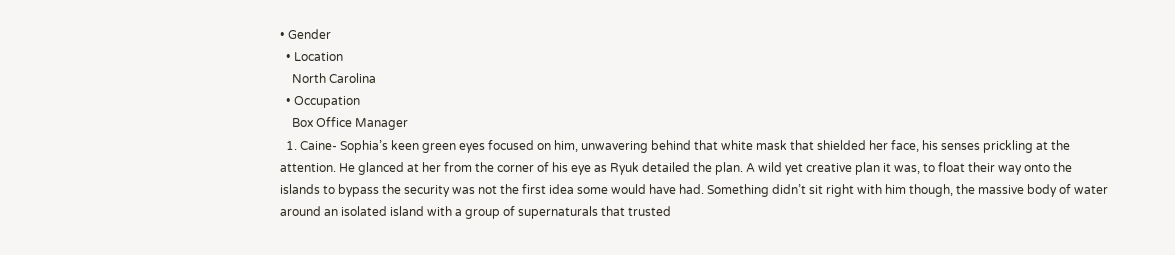• Gender
  • Location
    North Carolina
  • Occupation
    Box Office Manager
  1. Caine- Sophia’s keen green eyes focused on him, unwavering behind that white mask that shielded her face, his senses prickling at the attention. He glanced at her from the corner of his eye as Ryuk detailed the plan. A wild yet creative plan it was, to float their way onto the islands to bypass the security was not the first idea some would have had. Something didn’t sit right with him though, the massive body of water around an isolated island with a group of supernaturals that trusted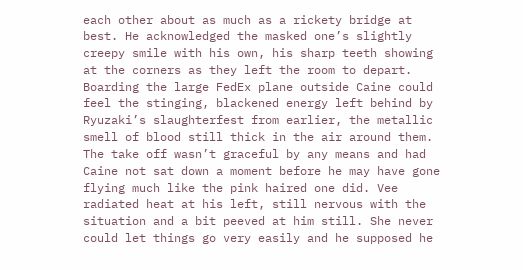each other about as much as a rickety bridge at best. He acknowledged the masked one’s slightly creepy smile with his own, his sharp teeth showing at the corners as they left the room to depart. Boarding the large FedEx plane outside Caine could feel the stinging, blackened energy left behind by Ryuzaki’s slaughterfest from earlier, the metallic smell of blood still thick in the air around them. The take off wasn’t graceful by any means and had Caine not sat down a moment before he may have gone flying much like the pink haired one did. Vee radiated heat at his left, still nervous with the situation and a bit peeved at him still. She never could let things go very easily and he supposed he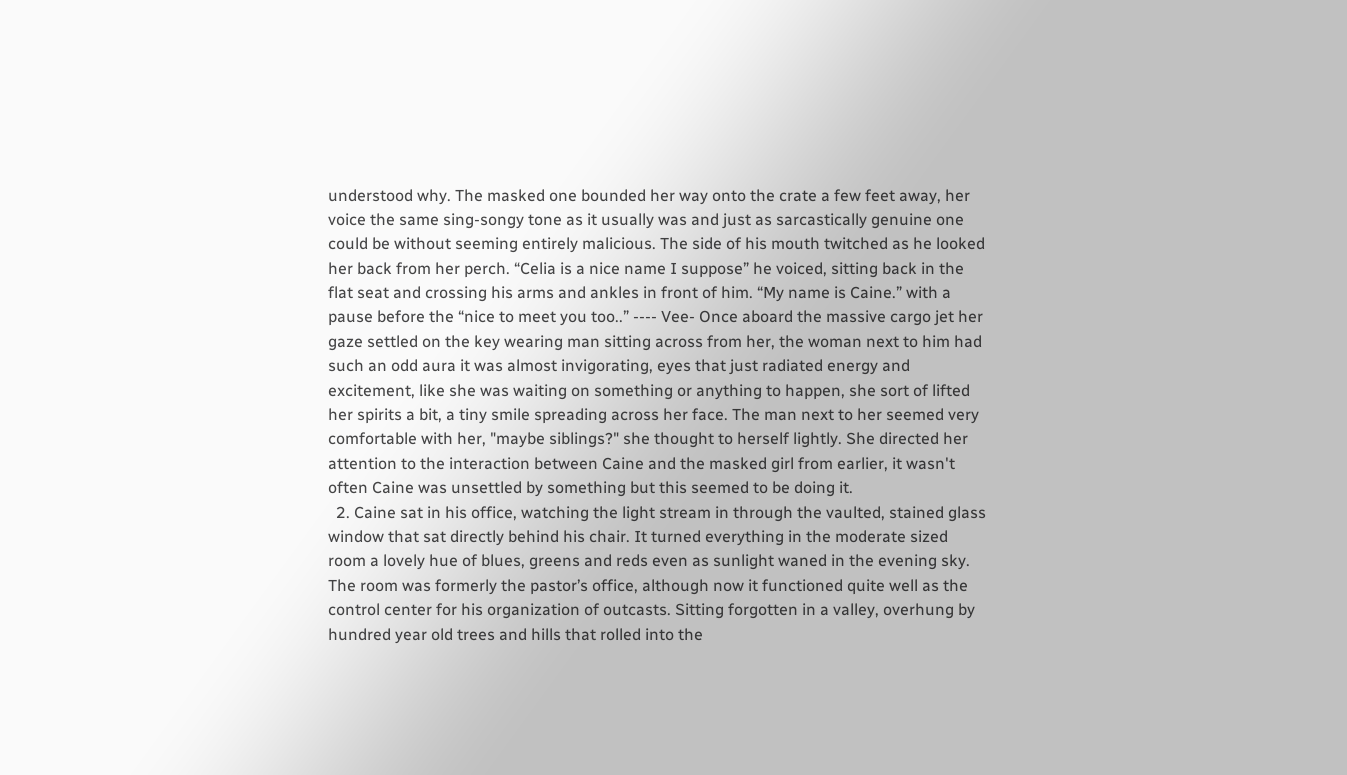understood why. The masked one bounded her way onto the crate a few feet away, her voice the same sing-songy tone as it usually was and just as sarcastically genuine one could be without seeming entirely malicious. The side of his mouth twitched as he looked her back from her perch. “Celia is a nice name I suppose” he voiced, sitting back in the flat seat and crossing his arms and ankles in front of him. “My name is Caine.” with a pause before the “nice to meet you too..” ---- Vee- Once aboard the massive cargo jet her gaze settled on the key wearing man sitting across from her, the woman next to him had such an odd aura it was almost invigorating, eyes that just radiated energy and excitement, like she was waiting on something or anything to happen, she sort of lifted her spirits a bit, a tiny smile spreading across her face. The man next to her seemed very comfortable with her, "maybe siblings?" she thought to herself lightly. She directed her attention to the interaction between Caine and the masked girl from earlier, it wasn't often Caine was unsettled by something but this seemed to be doing it.
  2. Caine sat in his office, watching the light stream in through the vaulted, stained glass window that sat directly behind his chair. It turned everything in the moderate sized room a lovely hue of blues, greens and reds even as sunlight waned in the evening sky. The room was formerly the pastor’s office, although now it functioned quite well as the control center for his organization of outcasts. Sitting forgotten in a valley, overhung by hundred year old trees and hills that rolled into the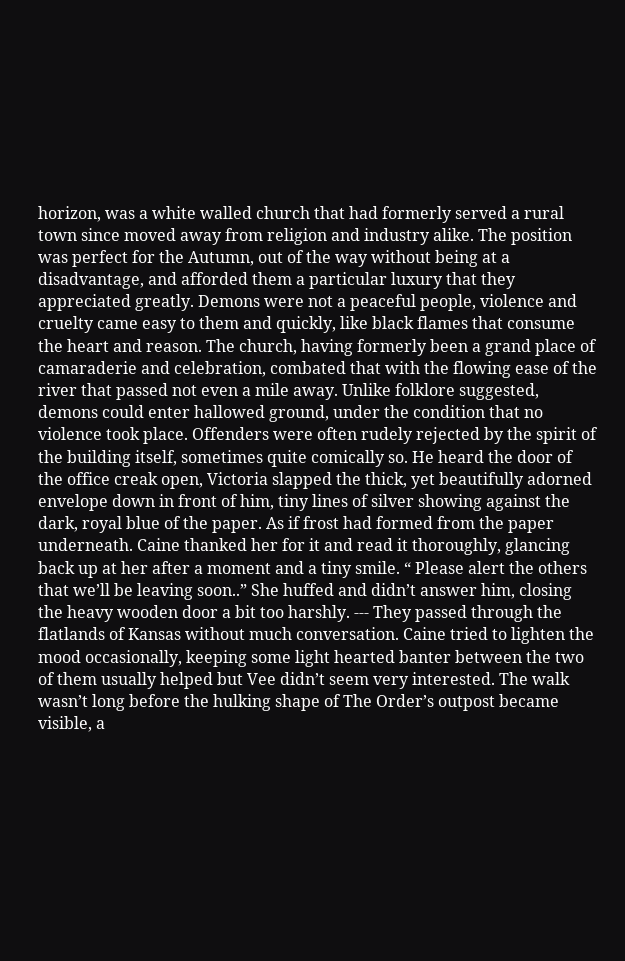horizon, was a white walled church that had formerly served a rural town since moved away from religion and industry alike. The position was perfect for the Autumn, out of the way without being at a disadvantage, and afforded them a particular luxury that they appreciated greatly. Demons were not a peaceful people, violence and cruelty came easy to them and quickly, like black flames that consume the heart and reason. The church, having formerly been a grand place of camaraderie and celebration, combated that with the flowing ease of the river that passed not even a mile away. Unlike folklore suggested, demons could enter hallowed ground, under the condition that no violence took place. Offenders were often rudely rejected by the spirit of the building itself, sometimes quite comically so. He heard the door of the office creak open, Victoria slapped the thick, yet beautifully adorned envelope down in front of him, tiny lines of silver showing against the dark, royal blue of the paper. As if frost had formed from the paper underneath. Caine thanked her for it and read it thoroughly, glancing back up at her after a moment and a tiny smile. “ Please alert the others that we’ll be leaving soon..” She huffed and didn’t answer him, closing the heavy wooden door a bit too harshly. --- They passed through the flatlands of Kansas without much conversation. Caine tried to lighten the mood occasionally, keeping some light hearted banter between the two of them usually helped but Vee didn’t seem very interested. The walk wasn’t long before the hulking shape of The Order’s outpost became visible, a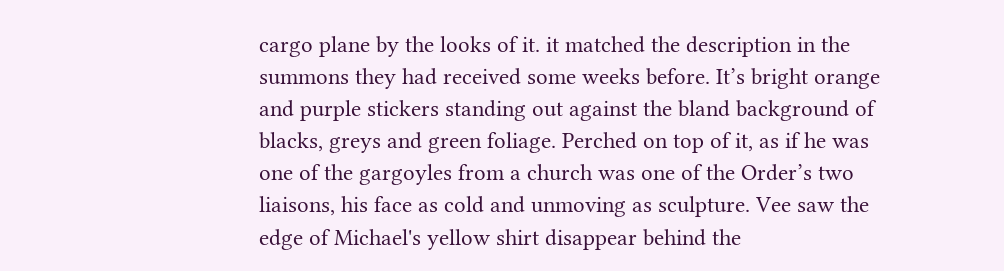cargo plane by the looks of it. it matched the description in the summons they had received some weeks before. It’s bright orange and purple stickers standing out against the bland background of blacks, greys and green foliage. Perched on top of it, as if he was one of the gargoyles from a church was one of the Order’s two liaisons, his face as cold and unmoving as sculpture. Vee saw the edge of Michael's yellow shirt disappear behind the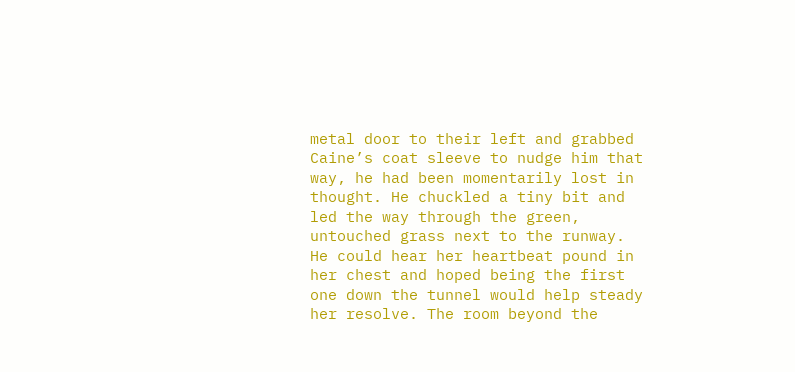metal door to their left and grabbed Caine’s coat sleeve to nudge him that way, he had been momentarily lost in thought. He chuckled a tiny bit and led the way through the green, untouched grass next to the runway. He could hear her heartbeat pound in her chest and hoped being the first one down the tunnel would help steady her resolve. The room beyond the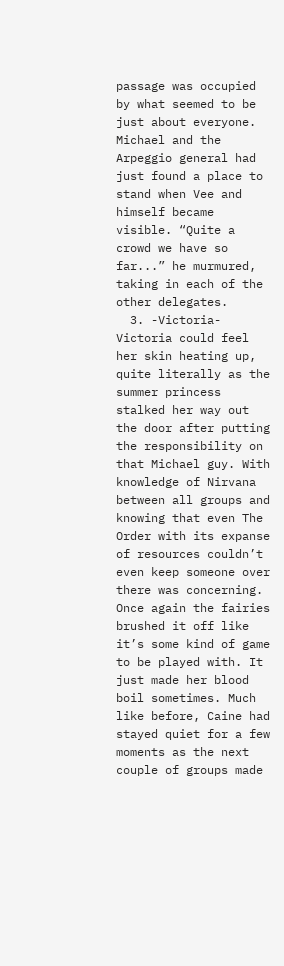passage was occupied by what seemed to be just about everyone. Michael and the Arpeggio general had just found a place to stand when Vee and himself became visible. “Quite a crowd we have so far...” he murmured, taking in each of the other delegates.
  3. -Victoria- Victoria could feel her skin heating up, quite literally as the summer princess stalked her way out the door after putting the responsibility on that Michael guy. With knowledge of Nirvana between all groups and knowing that even The Order with its expanse of resources couldn’t even keep someone over there was concerning. Once again the fairies brushed it off like it’s some kind of game to be played with. It just made her blood boil sometimes. Much like before, Caine had stayed quiet for a few moments as the next couple of groups made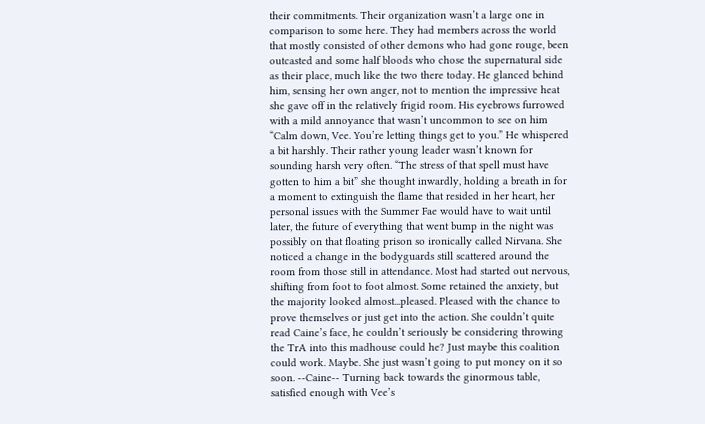their commitments. Their organization wasn’t a large one in comparison to some here. They had members across the world that mostly consisted of other demons who had gone rouge, been outcasted and some half bloods who chose the supernatural side as their place, much like the two there today. He glanced behind him, sensing her own anger, not to mention the impressive heat she gave off in the relatively frigid room. His eyebrows furrowed with a mild annoyance that wasn’t uncommon to see on him “Calm down, Vee. You’re letting things get to you.” He whispered a bit harshly. Their rather young leader wasn’t known for sounding harsh very often. “The stress of that spell must have gotten to him a bit” she thought inwardly, holding a breath in for a moment to extinguish the flame that resided in her heart, her personal issues with the Summer Fae would have to wait until later, the future of everything that went bump in the night was possibly on that floating prison so ironically called Nirvana. She noticed a change in the bodyguards still scattered around the room from those still in attendance. Most had started out nervous, shifting from foot to foot almost. Some retained the anxiety, but the majority looked almost...pleased. Pleased with the chance to prove themselves or just get into the action. She couldn’t quite read Caine’s face, he couldn’t seriously be considering throwing the TrA into this madhouse could he? Just maybe this coalition could work. Maybe. She just wasn’t going to put money on it so soon. --Caine-- Turning back towards the ginormous table, satisfied enough with Vee’s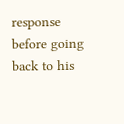response before going back to his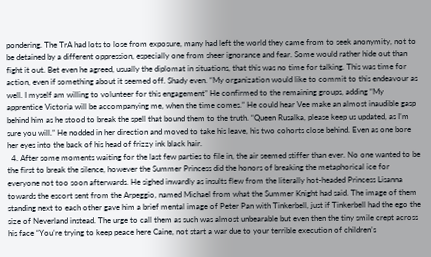pondering. The TrA had lots to lose from exposure, many had left the world they came from to seek anonymity, not to be detained by a different oppression, especially one from sheer ignorance and fear. Some would rather hide out than fight it out. Bet even he agreed, usually the diplomat in situations, that this was no time for talking. This was time for action, even if something about it seemed off. Shady even. “My organization would like to commit to this endeavour as well. I myself am willing to volunteer for this engagement” He confirmed to the remaining groups, adding “My apprentice Victoria will be accompanying me, when the time comes.” He could hear Vee make an almost inaudible gasp behind him as he stood to break the spell that bound them to the truth. “Queen Rusalka, please keep us updated, as I’m sure you will.” He nodded in her direction and moved to take his leave, his two cohorts close behind. Even as one bore her eyes into the back of his head of frizzy ink black hair.
  4. After some moments waiting for the last few parties to file in, the air seemed stiffer than ever. No one wanted to be the first to break the silence, however the Summer Princess did the honors of breaking the metaphorical ice for everyone not too soon afterwards. He sighed inwardly as insults flew from the literally hot-headed Princess Lisanna towards the escort sent from the Arpeggio, named Michael from what the Summer Knight had said. The image of them standing next to each other gave him a brief mental image of Peter Pan with Tinkerbell, just if Tinkerbell had the ego the size of Neverland instead. The urge to call them as such was almost unbearable but even then the tiny smile crept across his face “You’re trying to keep peace here Caine, not start a war due to your terrible execution of children’s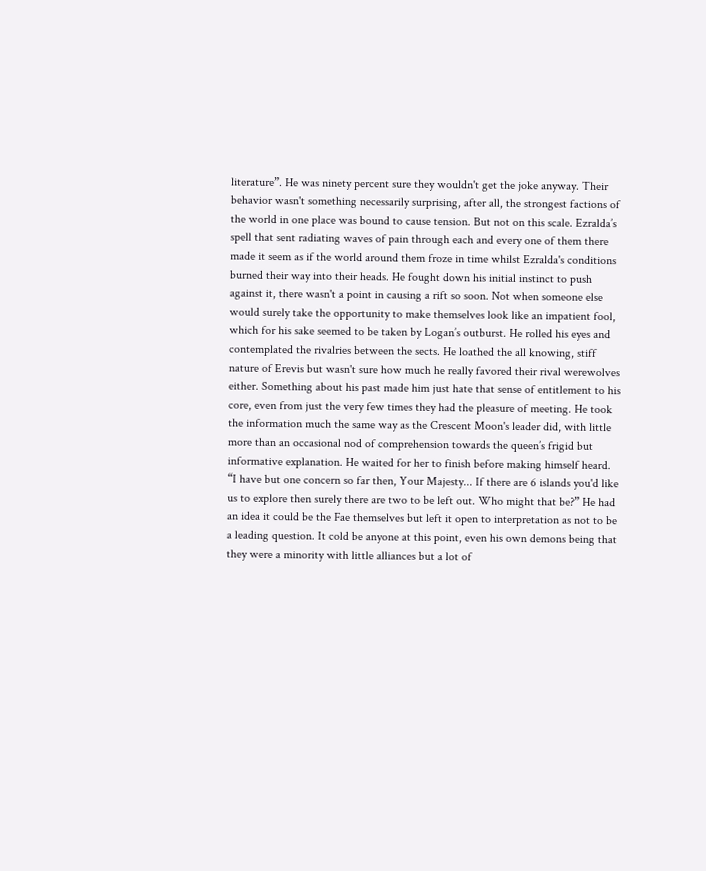literature”. He was ninety percent sure they wouldn't get the joke anyway. Their behavior wasn't something necessarily surprising, after all, the strongest factions of the world in one place was bound to cause tension. But not on this scale. Ezralda’s spell that sent radiating waves of pain through each and every one of them there made it seem as if the world around them froze in time whilst Ezralda's conditions burned their way into their heads. He fought down his initial instinct to push against it, there wasn't a point in causing a rift so soon. Not when someone else would surely take the opportunity to make themselves look like an impatient fool, which for his sake seemed to be taken by Logan’s outburst. He rolled his eyes and contemplated the rivalries between the sects. He loathed the all knowing, stiff nature of Erevis but wasn't sure how much he really favored their rival werewolves either. Something about his past made him just hate that sense of entitlement to his core, even from just the very few times they had the pleasure of meeting. He took the information much the same way as the Crescent Moon's leader did, with little more than an occasional nod of comprehension towards the queen’s frigid but informative explanation. He waited for her to finish before making himself heard. “I have but one concern so far then, Your Majesty... If there are 6 islands you'd like us to explore then surely there are two to be left out. Who might that be?” He had an idea it could be the Fae themselves but left it open to interpretation as not to be a leading question. It cold be anyone at this point, even his own demons being that they were a minority with little alliances but a lot of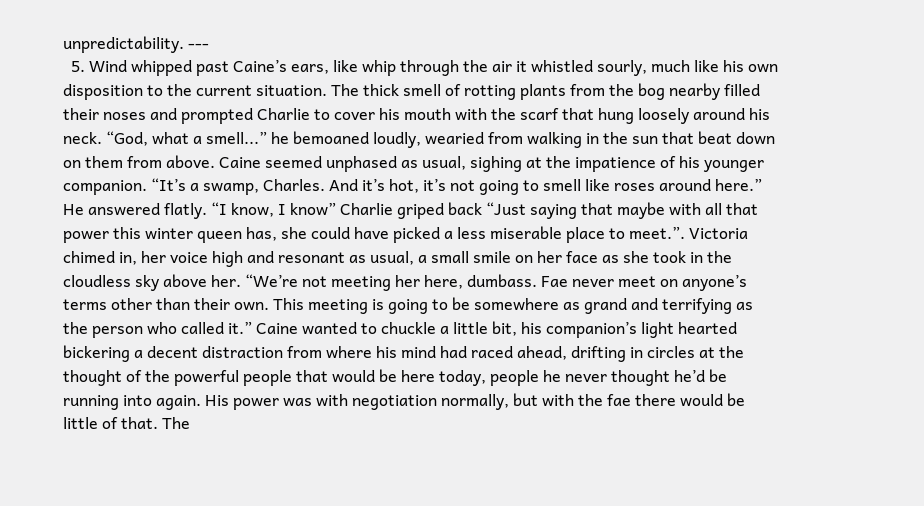unpredictability. ---
  5. Wind whipped past Caine’s ears, like whip through the air it whistled sourly, much like his own disposition to the current situation. The thick smell of rotting plants from the bog nearby filled their noses and prompted Charlie to cover his mouth with the scarf that hung loosely around his neck. “God, what a smell...” he bemoaned loudly, wearied from walking in the sun that beat down on them from above. Caine seemed unphased as usual, sighing at the impatience of his younger companion. “It’s a swamp, Charles. And it’s hot, it’s not going to smell like roses around here.” He answered flatly. “I know, I know” Charlie griped back “Just saying that maybe with all that power this winter queen has, she could have picked a less miserable place to meet.”. Victoria chimed in, her voice high and resonant as usual, a small smile on her face as she took in the cloudless sky above her. “We’re not meeting her here, dumbass. Fae never meet on anyone’s terms other than their own. This meeting is going to be somewhere as grand and terrifying as the person who called it.” Caine wanted to chuckle a little bit, his companion’s light hearted bickering a decent distraction from where his mind had raced ahead, drifting in circles at the thought of the powerful people that would be here today, people he never thought he’d be running into again. His power was with negotiation normally, but with the fae there would be little of that. The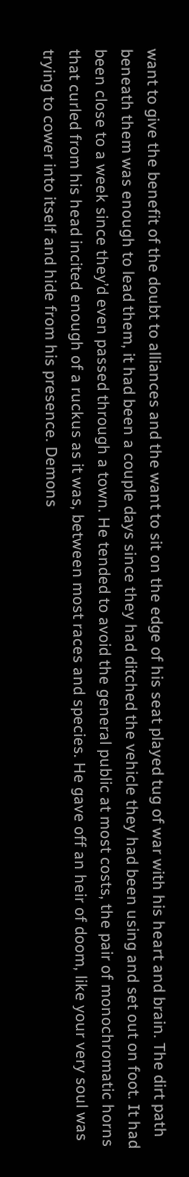want to give the benefit of the doubt to alliances and the want to sit on the edge of his seat played tug of war with his heart and brain. The dirt path beneath them was enough to lead them, it had been a couple days since they had ditched the vehicle they had been using and set out on foot. It had been close to a week since they’d even passed through a town. He tended to avoid the general public at most costs, the pair of monochromatic horns that curled from his head incited enough of a ruckus as it was, between most races and species. He gave off an heir of doom, like your very soul was trying to cower into itself and hide from his presence. Demons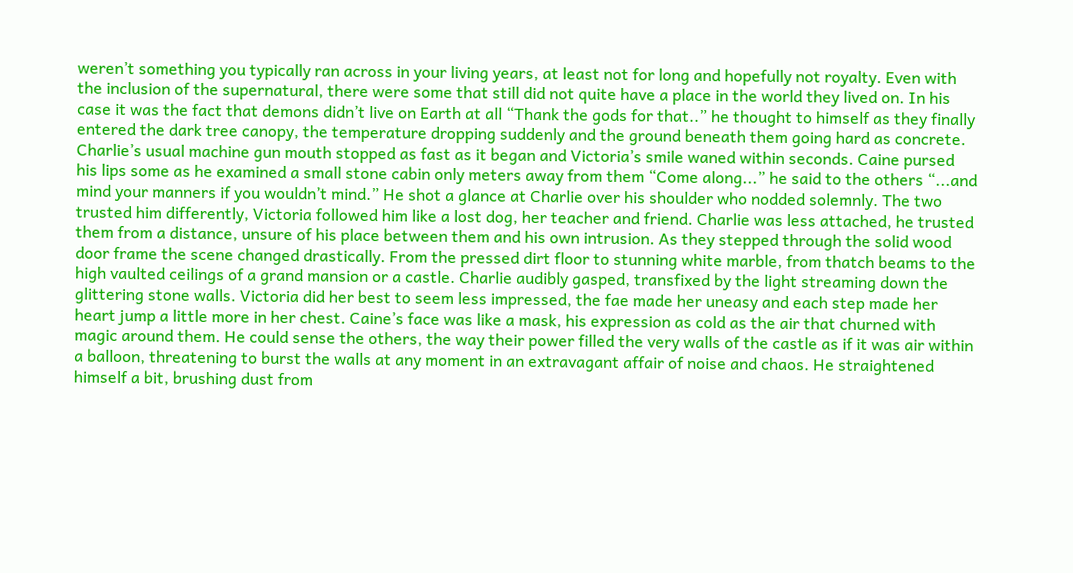weren’t something you typically ran across in your living years, at least not for long and hopefully not royalty. Even with the inclusion of the supernatural, there were some that still did not quite have a place in the world they lived on. In his case it was the fact that demons didn’t live on Earth at all “Thank the gods for that..” he thought to himself as they finally entered the dark tree canopy, the temperature dropping suddenly and the ground beneath them going hard as concrete. Charlie’s usual machine gun mouth stopped as fast as it began and Victoria’s smile waned within seconds. Caine pursed his lips some as he examined a small stone cabin only meters away from them “Come along...” he said to the others “...and mind your manners if you wouldn’t mind.” He shot a glance at Charlie over his shoulder who nodded solemnly. The two trusted him differently, Victoria followed him like a lost dog, her teacher and friend. Charlie was less attached, he trusted them from a distance, unsure of his place between them and his own intrusion. As they stepped through the solid wood door frame the scene changed drastically. From the pressed dirt floor to stunning white marble, from thatch beams to the high vaulted ceilings of a grand mansion or a castle. Charlie audibly gasped, transfixed by the light streaming down the glittering stone walls. Victoria did her best to seem less impressed, the fae made her uneasy and each step made her heart jump a little more in her chest. Caine’s face was like a mask, his expression as cold as the air that churned with magic around them. He could sense the others, the way their power filled the very walls of the castle as if it was air within a balloon, threatening to burst the walls at any moment in an extravagant affair of noise and chaos. He straightened himself a bit, brushing dust from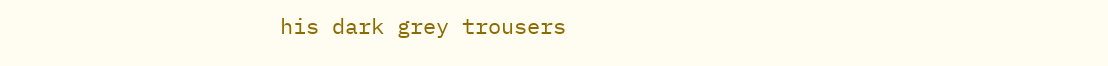his dark grey trousers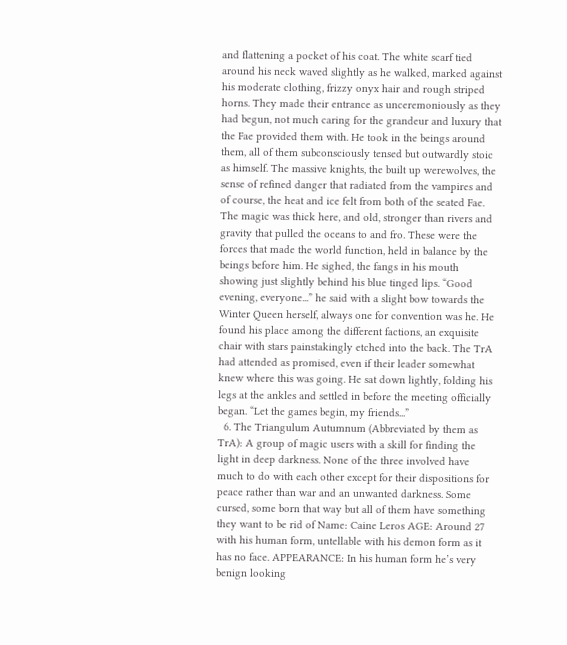and flattening a pocket of his coat. The white scarf tied around his neck waved slightly as he walked, marked against his moderate clothing, frizzy onyx hair and rough striped horns. They made their entrance as unceremoniously as they had begun, not much caring for the grandeur and luxury that the Fae provided them with. He took in the beings around them, all of them subconsciously tensed but outwardly stoic as himself. The massive knights, the built up werewolves, the sense of refined danger that radiated from the vampires and of course, the heat and ice felt from both of the seated Fae. The magic was thick here, and old, stronger than rivers and gravity that pulled the oceans to and fro. These were the forces that made the world function, held in balance by the beings before him. He sighed, the fangs in his mouth showing just slightly behind his blue tinged lips. “Good evening, everyone...” he said with a slight bow towards the Winter Queen herself, always one for convention was he. He found his place among the different factions, an exquisite chair with stars painstakingly etched into the back. The TrA had attended as promised, even if their leader somewhat knew where this was going. He sat down lightly, folding his legs at the ankles and settled in before the meeting officially began. “Let the games begin, my friends...”
  6. The Triangulum Autumnum (Abbreviated by them as TrA): A group of magic users with a skill for finding the light in deep darkness. None of the three involved have much to do with each other except for their dispositions for peace rather than war and an unwanted darkness. Some cursed, some born that way but all of them have something they want to be rid of Name: Caine Leros AGE: Around 27 with his human form, untellable with his demon form as it has no face. APPEARANCE: In his human form he’s very benign looking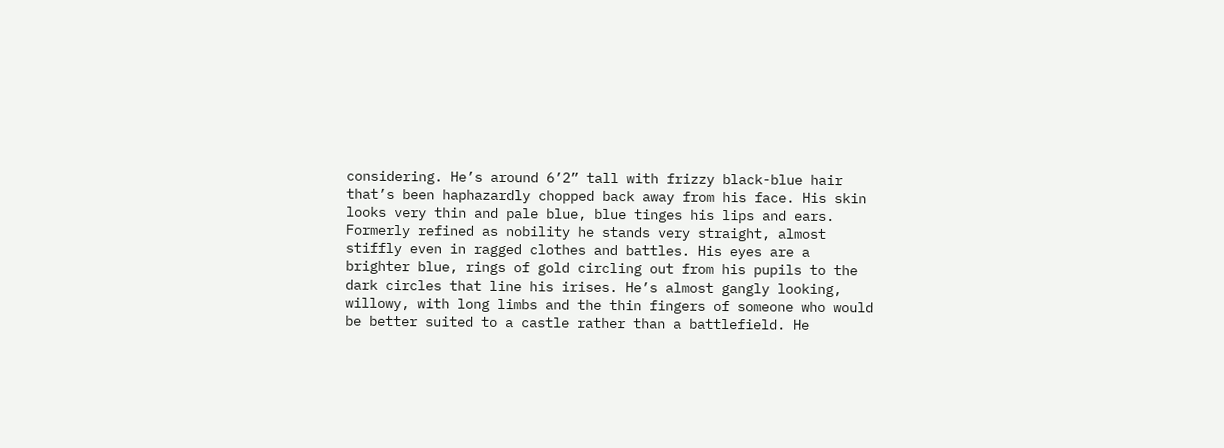considering. He’s around 6’2” tall with frizzy black-blue hair that’s been haphazardly chopped back away from his face. His skin looks very thin and pale blue, blue tinges his lips and ears. Formerly refined as nobility he stands very straight, almost stiffly even in ragged clothes and battles. His eyes are a brighter blue, rings of gold circling out from his pupils to the dark circles that line his irises. He’s almost gangly looking, willowy, with long limbs and the thin fingers of someone who would be better suited to a castle rather than a battlefield. He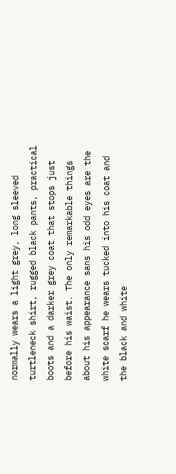normally wears a light grey, long sleeved turtleneck shirt, rugged black pants, practical boots and a darker grey coat that stops just before his waist. The only remarkable things about his appearance sans his odd eyes are the white scarf he wears tucked into his coat and the black and white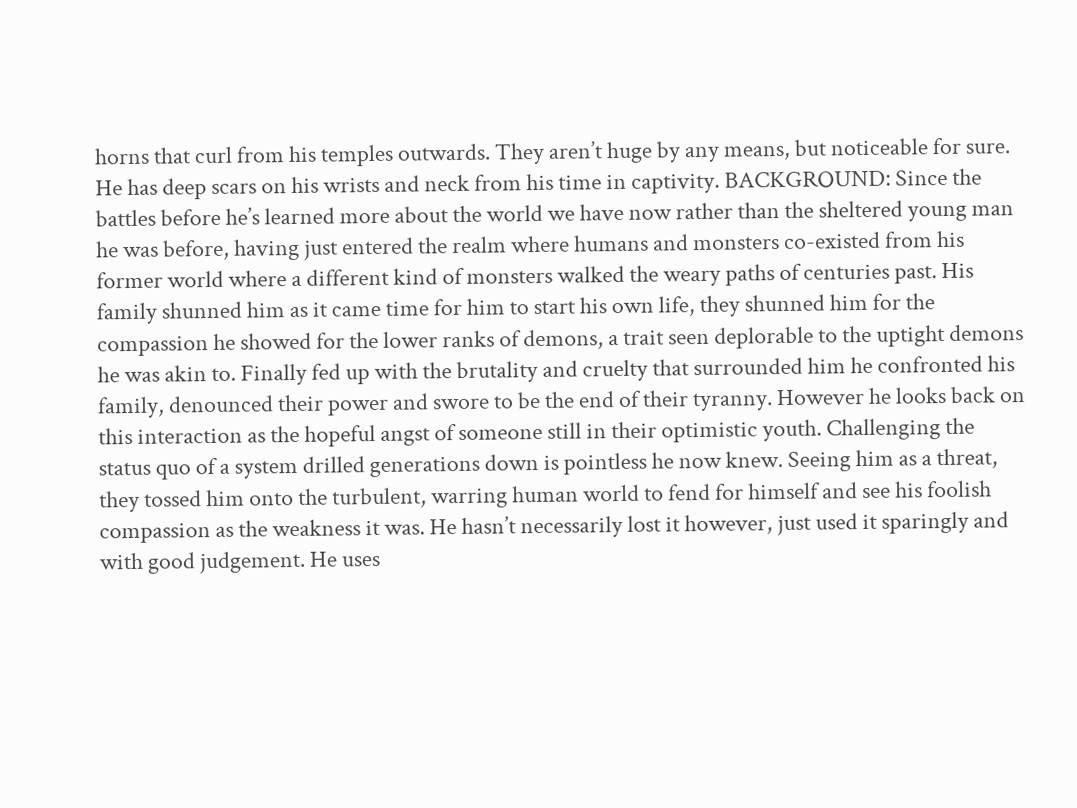horns that curl from his temples outwards. They aren’t huge by any means, but noticeable for sure. He has deep scars on his wrists and neck from his time in captivity. BACKGROUND: Since the battles before he’s learned more about the world we have now rather than the sheltered young man he was before, having just entered the realm where humans and monsters co-existed from his former world where a different kind of monsters walked the weary paths of centuries past. His family shunned him as it came time for him to start his own life, they shunned him for the compassion he showed for the lower ranks of demons, a trait seen deplorable to the uptight demons he was akin to. Finally fed up with the brutality and cruelty that surrounded him he confronted his family, denounced their power and swore to be the end of their tyranny. However he looks back on this interaction as the hopeful angst of someone still in their optimistic youth. Challenging the status quo of a system drilled generations down is pointless he now knew. Seeing him as a threat, they tossed him onto the turbulent, warring human world to fend for himself and see his foolish compassion as the weakness it was. He hasn’t necessarily lost it however, just used it sparingly and with good judgement. He uses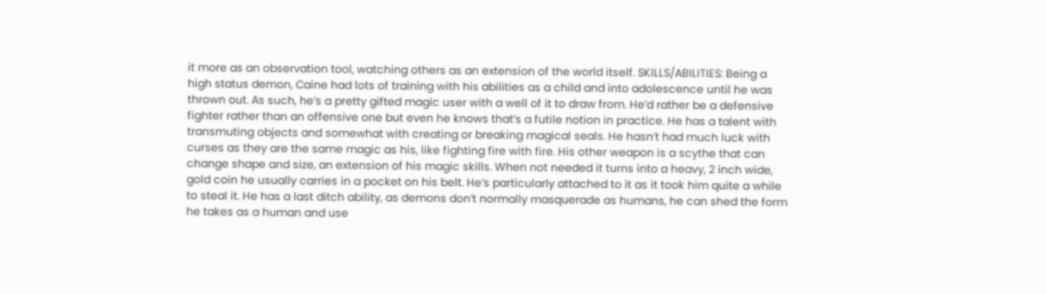it more as an observation tool, watching others as an extension of the world itself. SKILLS/ABILITIES: Being a high status demon, Caine had lots of training with his abilities as a child and into adolescence until he was thrown out. As such, he’s a pretty gifted magic user with a well of it to draw from. He’d rather be a defensive fighter rather than an offensive one but even he knows that’s a futile notion in practice. He has a talent with transmuting objects and somewhat with creating or breaking magical seals. He hasn’t had much luck with curses as they are the same magic as his, like fighting fire with fire. His other weapon is a scythe that can change shape and size, an extension of his magic skills. When not needed it turns into a heavy, 2 inch wide, gold coin he usually carries in a pocket on his belt. He’s particularly attached to it as it took him quite a while to steal it. He has a last ditch ability, as demons don’t normally masquerade as humans, he can shed the form he takes as a human and use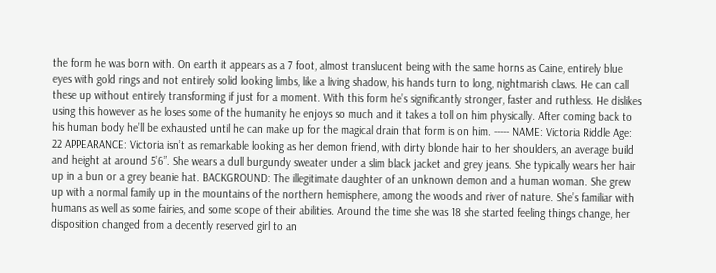the form he was born with. On earth it appears as a 7 foot, almost translucent being with the same horns as Caine, entirely blue eyes with gold rings and not entirely solid looking limbs, like a living shadow, his hands turn to long, nightmarish claws. He can call these up without entirely transforming if just for a moment. With this form he’s significantly stronger, faster and ruthless. He dislikes using this however as he loses some of the humanity he enjoys so much and it takes a toll on him physically. After coming back to his human body he’ll be exhausted until he can make up for the magical drain that form is on him. ----- NAME: Victoria Riddle Age: 22 APPEARANCE: Victoria isn’t as remarkable looking as her demon friend, with dirty blonde hair to her shoulders, an average build and height at around 5’6”. She wears a dull burgundy sweater under a slim black jacket and grey jeans. She typically wears her hair up in a bun or a grey beanie hat. BACKGROUND: The illegitimate daughter of an unknown demon and a human woman. She grew up with a normal family up in the mountains of the northern hemisphere, among the woods and river of nature. She’s familiar with humans as well as some fairies, and some scope of their abilities. Around the time she was 18 she started feeling things change, her disposition changed from a decently reserved girl to an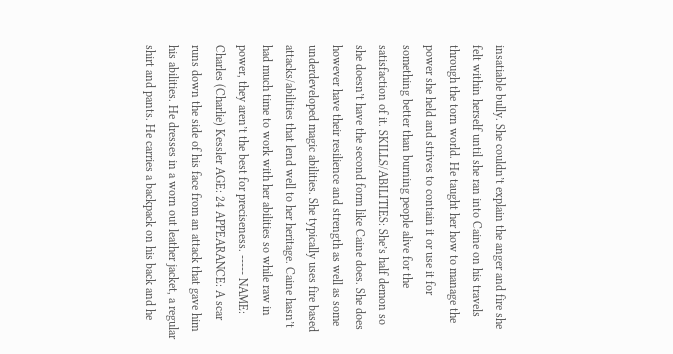insatiable bully. She couldn’t explain the anger and fire she felt within herself until she ran into Caine on his travels through the torn world. He taught her how to manage the power she held and strives to contain it or use it for something better than burning people alive for the satisfaction of it. SKILLS/ABILITIES: She’s half demon so she doesn’t have the second form like Caine does. She does however have their resilience and strength as well as some underdeveloped magic abilities. She typically uses fire based attacks/abilities that lend well to her heritage. Caine hasn’t had much time to work with her abilities so while raw in power, they aren’t the best for preciseness. ----- NAME: Charles (Charlie) Kessler AGE: 24 APPEARANCE: A scar runs down the side of his face from an attack that gave him his abilities. He dresses in a worn out leather jacket, a regular shirt and pants. He carries a backpack on his back and he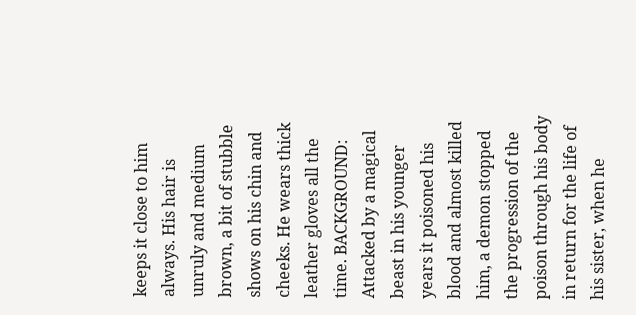keeps it close to him always. His hair is unruly and medium brown, a bit of stubble shows on his chin and cheeks. He wears thick leather gloves all the time. BACKGROUND: Attacked by a magical beast in his younger years it poisoned his blood and almost killed him, a demon stopped the progression of the poison through his body in return for the life of his sister, when he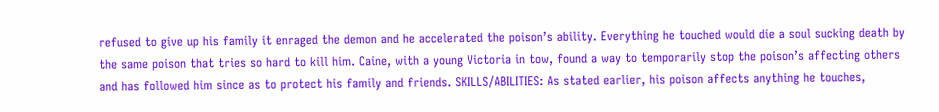refused to give up his family it enraged the demon and he accelerated the poison’s ability. Everything he touched would die a soul sucking death by the same poison that tries so hard to kill him. Caine, with a young Victoria in tow, found a way to temporarily stop the poison’s affecting others and has followed him since as to protect his family and friends. SKILLS/ABILITIES: As stated earlier, his poison affects anything he touches,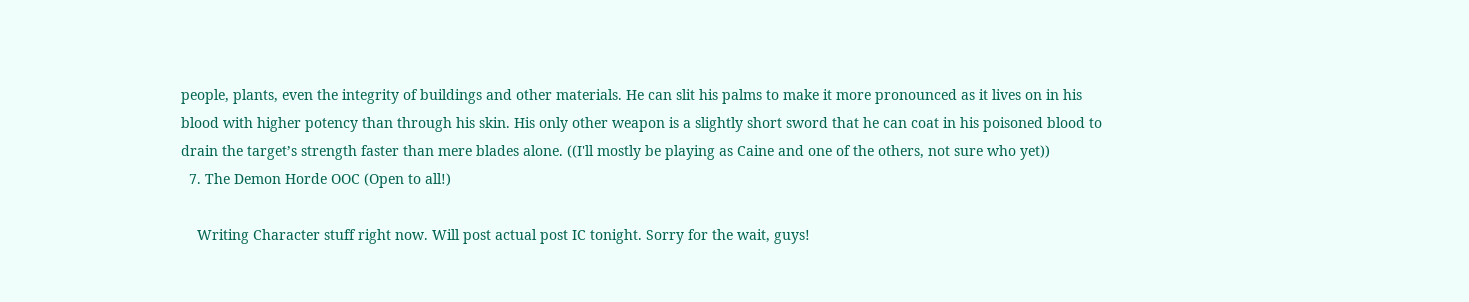people, plants, even the integrity of buildings and other materials. He can slit his palms to make it more pronounced as it lives on in his blood with higher potency than through his skin. His only other weapon is a slightly short sword that he can coat in his poisoned blood to drain the target’s strength faster than mere blades alone. ((I'll mostly be playing as Caine and one of the others, not sure who yet))
  7. The Demon Horde OOC (Open to all!)

    Writing Character stuff right now. Will post actual post IC tonight. Sorry for the wait, guys!